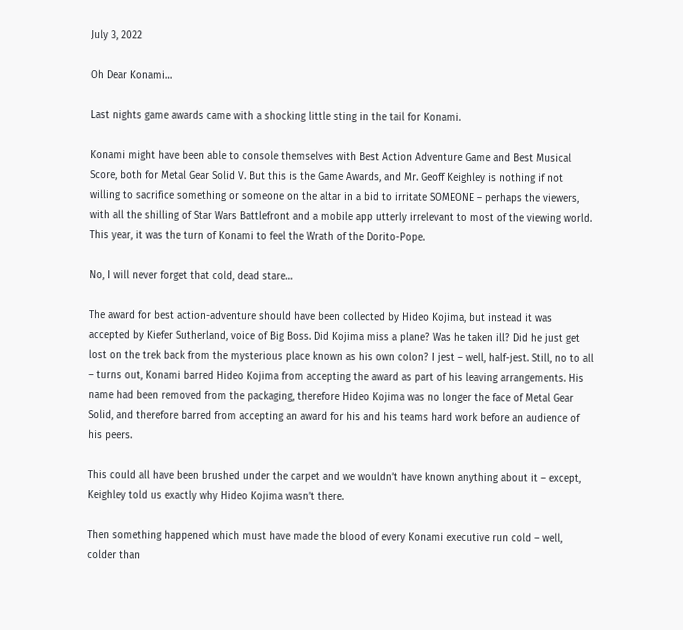July 3, 2022

Oh Dear Konami…

Last nights game awards came with a shocking little sting in the tail for Konami.

Konami might have been able to console themselves with Best Action Adventure Game and Best Musical Score, both for Metal Gear Solid V. But this is the Game Awards, and Mr. Geoff Keighley is nothing if not willing to sacrifice something or someone on the altar in a bid to irritate SOMEONE – perhaps the viewers, with all the shilling of Star Wars Battlefront and a mobile app utterly irrelevant to most of the viewing world. This year, it was the turn of Konami to feel the Wrath of the Dorito-Pope.

No, I will never forget that cold, dead stare…

The award for best action-adventure should have been collected by Hideo Kojima, but instead it was accepted by Kiefer Sutherland, voice of Big Boss. Did Kojima miss a plane? Was he taken ill? Did he just get lost on the trek back from the mysterious place known as his own colon? I jest – well, half-jest. Still, no to all – turns out, Konami barred Hideo Kojima from accepting the award as part of his leaving arrangements. His name had been removed from the packaging, therefore Hideo Kojima was no longer the face of Metal Gear Solid, and therefore barred from accepting an award for his and his teams hard work before an audience of his peers.

This could all have been brushed under the carpet and we wouldn’t have known anything about it – except, Keighley told us exactly why Hideo Kojima wasn’t there.

Then something happened which must have made the blood of every Konami executive run cold – well, colder than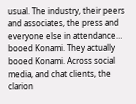usual. The industry, their peers and associates, the press and everyone else in attendance… booed Konami. They actually booed Konami. Across social media, and chat clients, the clarion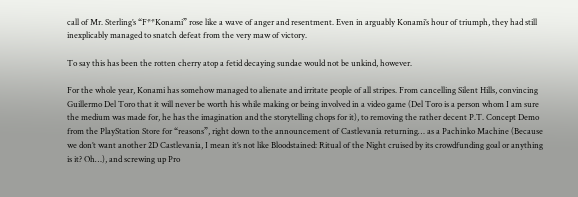call of Mr. Sterling’s “F**Konami” rose like a wave of anger and resentment. Even in arguably Konami’s hour of triumph, they had still inexplicably managed to snatch defeat from the very maw of victory.

To say this has been the rotten cherry atop a fetid decaying sundae would not be unkind, however.

For the whole year, Konami has somehow managed to alienate and irritate people of all stripes. From cancelling Silent Hills, convincing Guillermo Del Toro that it will never be worth his while making or being involved in a video game (Del Toro is a person whom I am sure the medium was made for, he has the imagination and the storytelling chops for it), to removing the rather decent P.T. Concept Demo from the PlayStation Store for “reasons”, right down to the announcement of Castlevania returning… as a Pachinko Machine (Because we don’t want another 2D Castlevania, I mean it’s not like Bloodstained: Ritual of the Night cruised by its crowdfunding goal or anything is it? Oh…), and screwing up Pro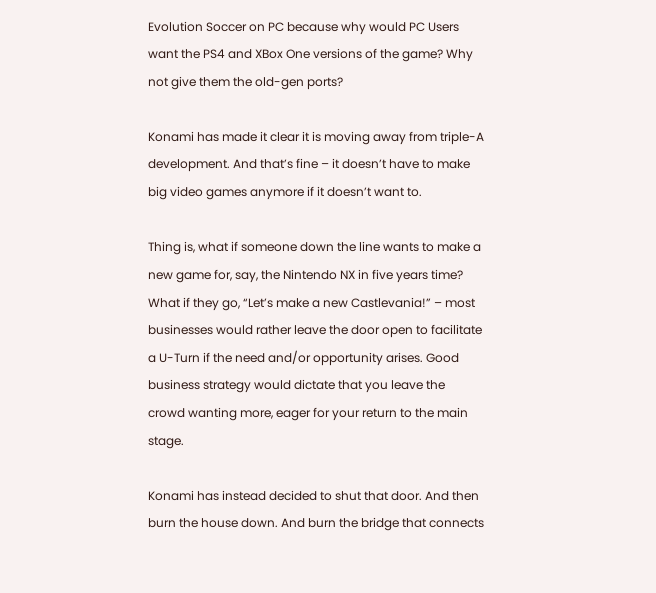Evolution Soccer on PC because why would PC Users want the PS4 and XBox One versions of the game? Why not give them the old-gen ports?

Konami has made it clear it is moving away from triple-A development. And that’s fine – it doesn’t have to make big video games anymore if it doesn’t want to.

Thing is, what if someone down the line wants to make a new game for, say, the Nintendo NX in five years time? What if they go, “Let’s make a new Castlevania!” – most businesses would rather leave the door open to facilitate a U-Turn if the need and/or opportunity arises. Good business strategy would dictate that you leave the crowd wanting more, eager for your return to the main stage.

Konami has instead decided to shut that door. And then burn the house down. And burn the bridge that connects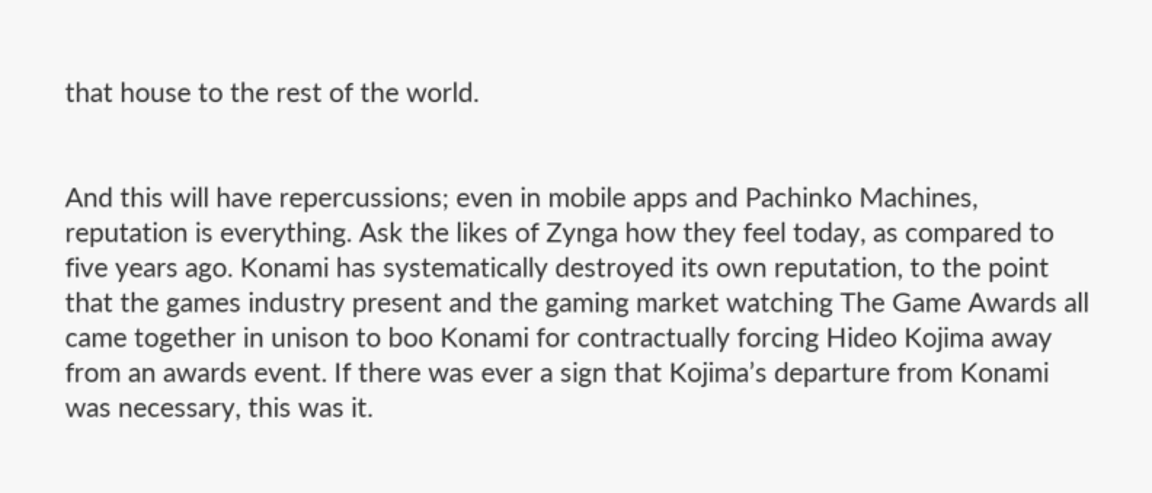that house to the rest of the world.


And this will have repercussions; even in mobile apps and Pachinko Machines, reputation is everything. Ask the likes of Zynga how they feel today, as compared to five years ago. Konami has systematically destroyed its own reputation, to the point that the games industry present and the gaming market watching The Game Awards all came together in unison to boo Konami for contractually forcing Hideo Kojima away from an awards event. If there was ever a sign that Kojima’s departure from Konami was necessary, this was it.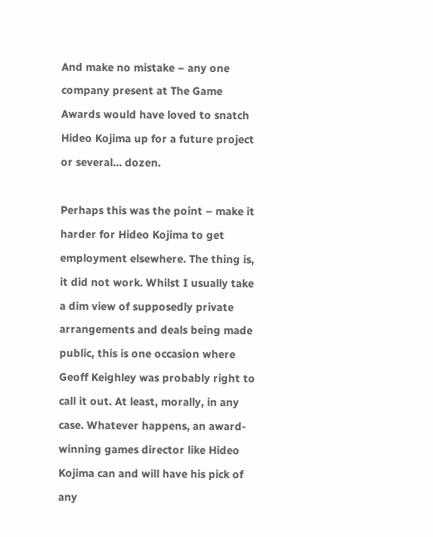And make no mistake – any one company present at The Game Awards would have loved to snatch Hideo Kojima up for a future project or several… dozen.

Perhaps this was the point – make it harder for Hideo Kojima to get employment elsewhere. The thing is, it did not work. Whilst I usually take a dim view of supposedly private arrangements and deals being made public, this is one occasion where Geoff Keighley was probably right to call it out. At least, morally, in any case. Whatever happens, an award-winning games director like Hideo Kojima can and will have his pick of any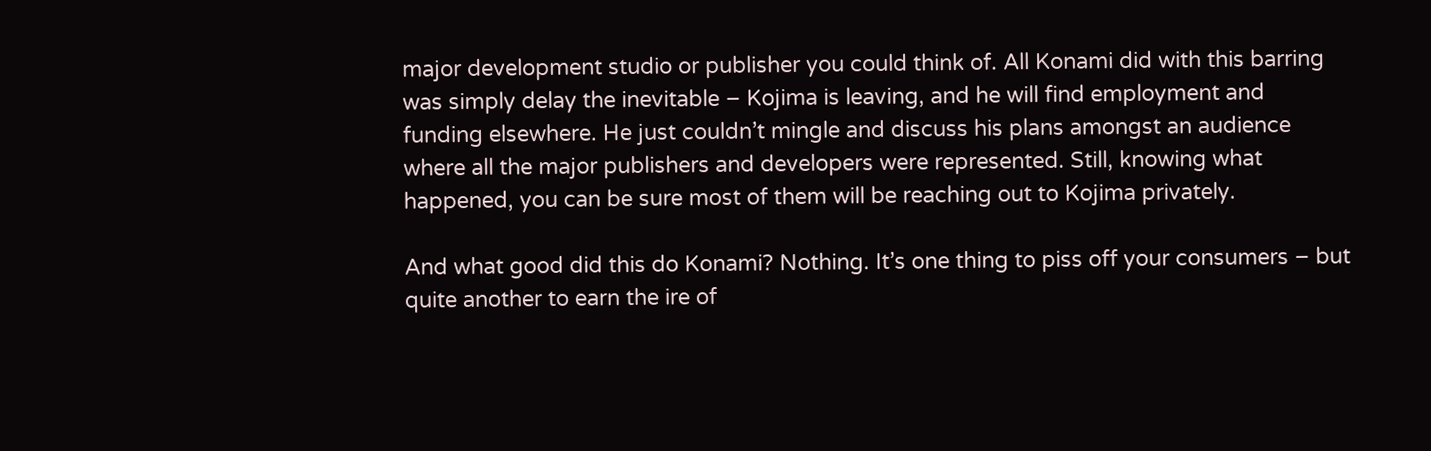major development studio or publisher you could think of. All Konami did with this barring was simply delay the inevitable – Kojima is leaving, and he will find employment and funding elsewhere. He just couldn’t mingle and discuss his plans amongst an audience where all the major publishers and developers were represented. Still, knowing what happened, you can be sure most of them will be reaching out to Kojima privately.

And what good did this do Konami? Nothing. It’s one thing to piss off your consumers – but quite another to earn the ire of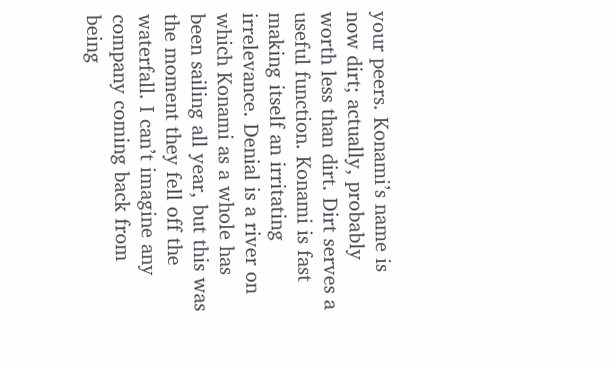your peers. Konami’s name is now dirt; actually, probably worth less than dirt. Dirt serves a useful function. Konami is fast making itself an irritating irrelevance. Denial is a river on which Konami as a whole has been sailing all year, but this was the moment they fell off the waterfall. I can’t imagine any company coming back from being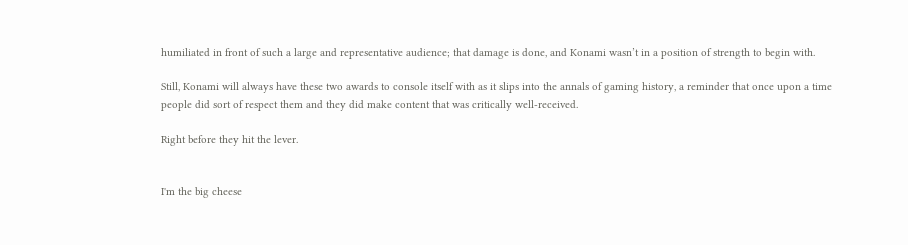humiliated in front of such a large and representative audience; that damage is done, and Konami wasn’t in a position of strength to begin with.

Still, Konami will always have these two awards to console itself with as it slips into the annals of gaming history, a reminder that once upon a time people did sort of respect them and they did make content that was critically well-received.

Right before they hit the lever.


I'm the big cheese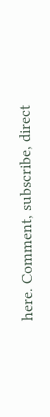here. Comment, subscribe, direct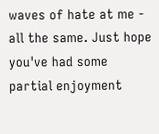waves of hate at me - all the same. Just hope you've had some partial enjoyment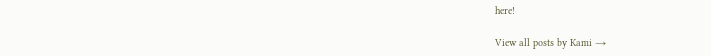here!

View all posts by Kami →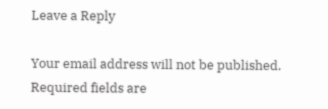Leave a Reply

Your email address will not be published. Required fields are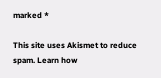marked *

This site uses Akismet to reduce spam. Learn how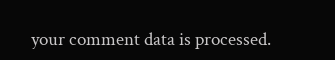your comment data is processed.